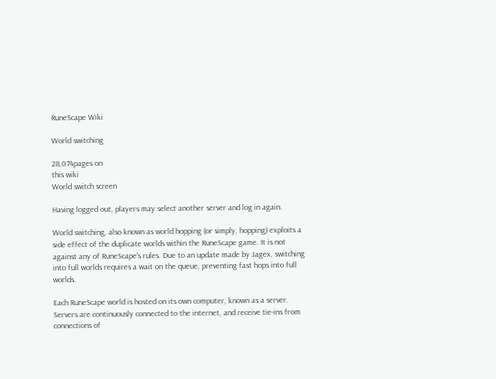RuneScape Wiki

World switching

28,074pages on
this wiki
World switch screen

Having logged out, players may select another server and log in again.

World switching, also known as world hopping (or simply, hopping) exploits a side effect of the duplicate worlds within the RuneScape game. It is not against any of RuneScape's rules. Due to an update made by Jagex, switching into full worlds requires a wait on the queue, preventing fast hops into full worlds.

Each RuneScape world is hosted on its own computer, known as a server. Servers are continuously connected to the internet, and receive tie-ins from connections of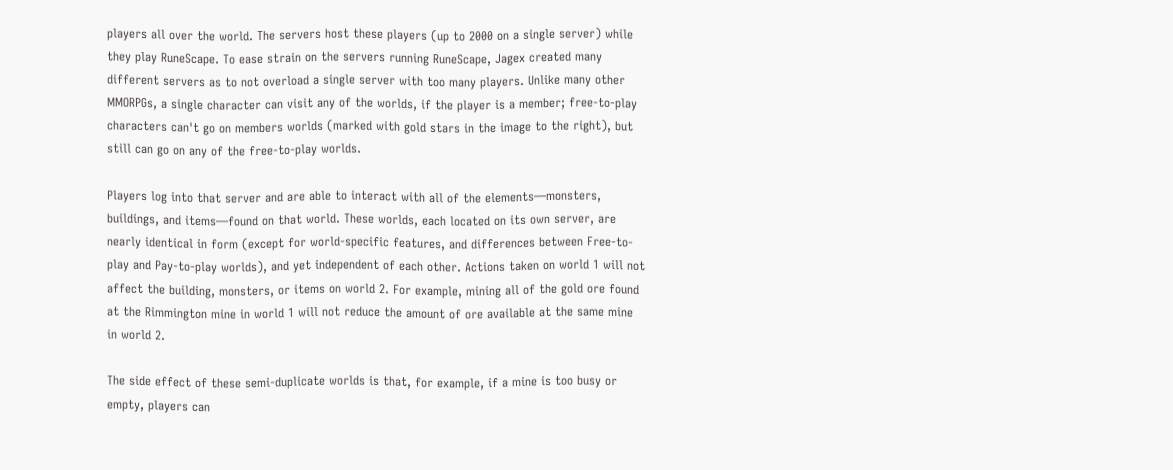players all over the world. The servers host these players (up to 2000 on a single server) while they play RuneScape. To ease strain on the servers running RuneScape, Jagex created many different servers as to not overload a single server with too many players. Unlike many other MMORPGs, a single character can visit any of the worlds, if the player is a member; free-to-play characters can't go on members worlds (marked with gold stars in the image to the right), but still can go on any of the free-to-play worlds.

Players log into that server and are able to interact with all of the elements—monsters, buildings, and items—found on that world. These worlds, each located on its own server, are nearly identical in form (except for world-specific features, and differences between Free-to-play and Pay-to-play worlds), and yet independent of each other. Actions taken on world 1 will not affect the building, monsters, or items on world 2. For example, mining all of the gold ore found at the Rimmington mine in world 1 will not reduce the amount of ore available at the same mine in world 2.

The side effect of these semi-duplicate worlds is that, for example, if a mine is too busy or empty, players can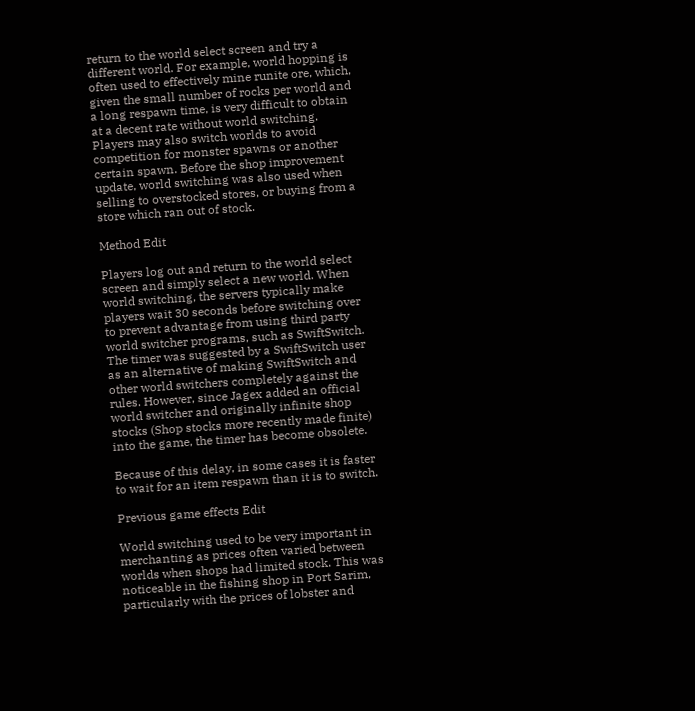return to the world select screen and try a different world. For example, world hopping is often used to effectively mine runite ore, which, given the small number of rocks per world and a long respawn time, is very difficult to obtain at a decent rate without world switching. Players may also switch worlds to avoid competition for monster spawns or another certain spawn. Before the shop improvement update, world switching was also used when selling to overstocked stores, or buying from a store which ran out of stock.

Method Edit

Players log out and return to the world select screen and simply select a new world. When world switching, the servers typically make players wait 30 seconds before switching over to prevent advantage from using third party world switcher programs, such as SwiftSwitch. The timer was suggested by a SwiftSwitch user as an alternative of making SwiftSwitch and other world switchers completely against the rules. However, since Jagex added an official world switcher and originally infinite shop stocks (Shop stocks more recently made finite) into the game, the timer has become obsolete.

Because of this delay, in some cases it is faster to wait for an item respawn than it is to switch.

Previous game effects Edit

World switching used to be very important in merchanting as prices often varied between worlds when shops had limited stock. This was noticeable in the fishing shop in Port Sarim, particularly with the prices of lobster and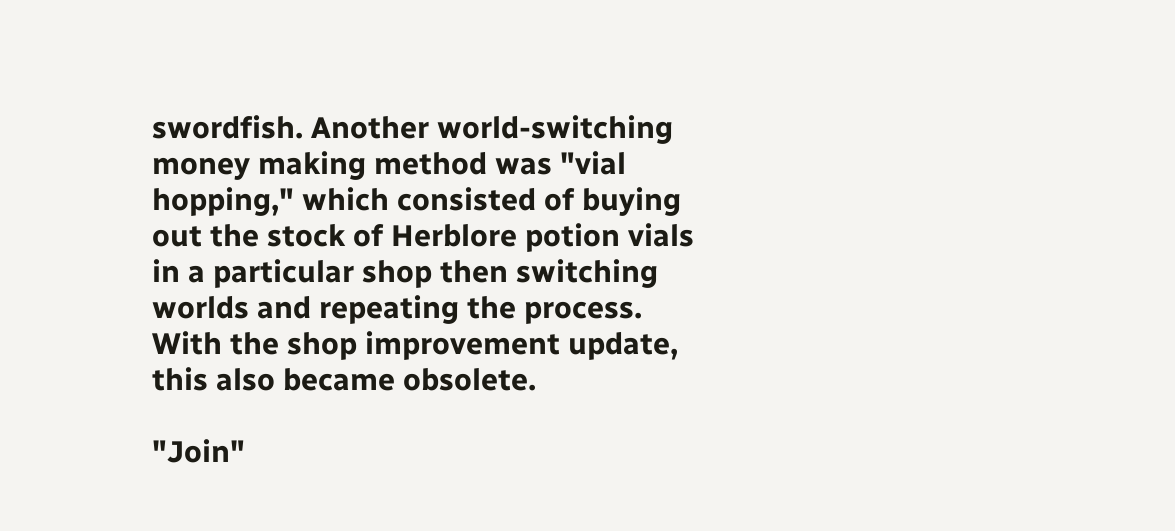swordfish. Another world-switching money making method was "vial hopping," which consisted of buying out the stock of Herblore potion vials in a particular shop then switching worlds and repeating the process. With the shop improvement update, this also became obsolete.

"Join"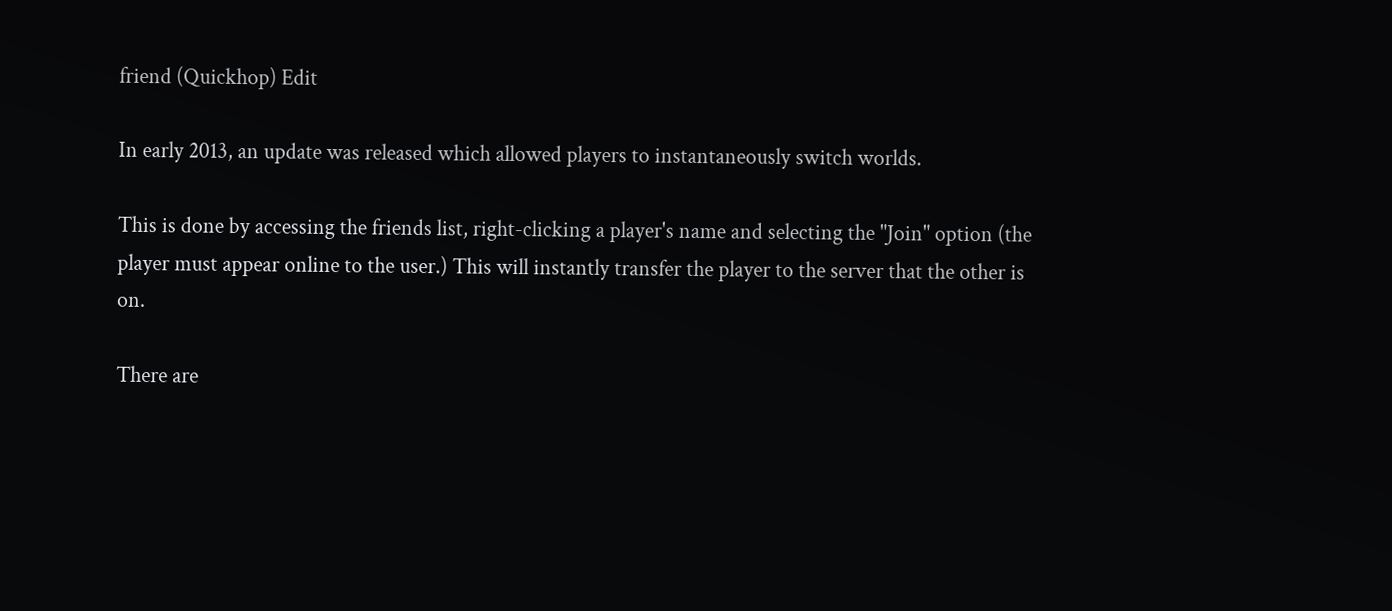friend (Quickhop) Edit

In early 2013, an update was released which allowed players to instantaneously switch worlds.

This is done by accessing the friends list, right-clicking a player's name and selecting the "Join" option (the player must appear online to the user.) This will instantly transfer the player to the server that the other is on.

There are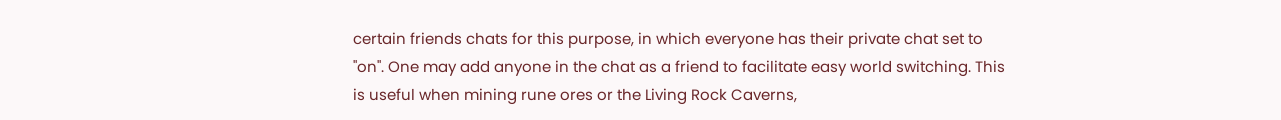certain friends chats for this purpose, in which everyone has their private chat set to "on". One may add anyone in the chat as a friend to facilitate easy world switching. This is useful when mining rune ores or the Living Rock Caverns,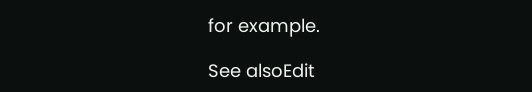for example.

See alsoEdit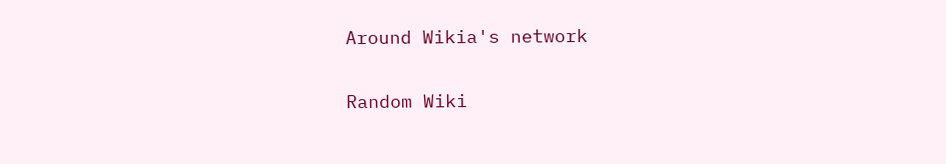Around Wikia's network

Random Wiki